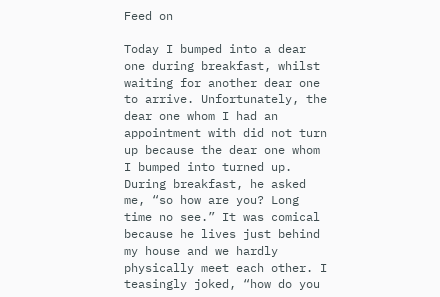Feed on

Today I bumped into a dear one during breakfast, whilst waiting for another dear one to arrive. Unfortunately, the dear one whom I had an appointment with did not turn up because the dear one whom I bumped into turned up. During breakfast, he asked me, “so how are you? Long time no see.” It was comical because he lives just behind my house and we hardly physically meet each other. I teasingly joked, “how do you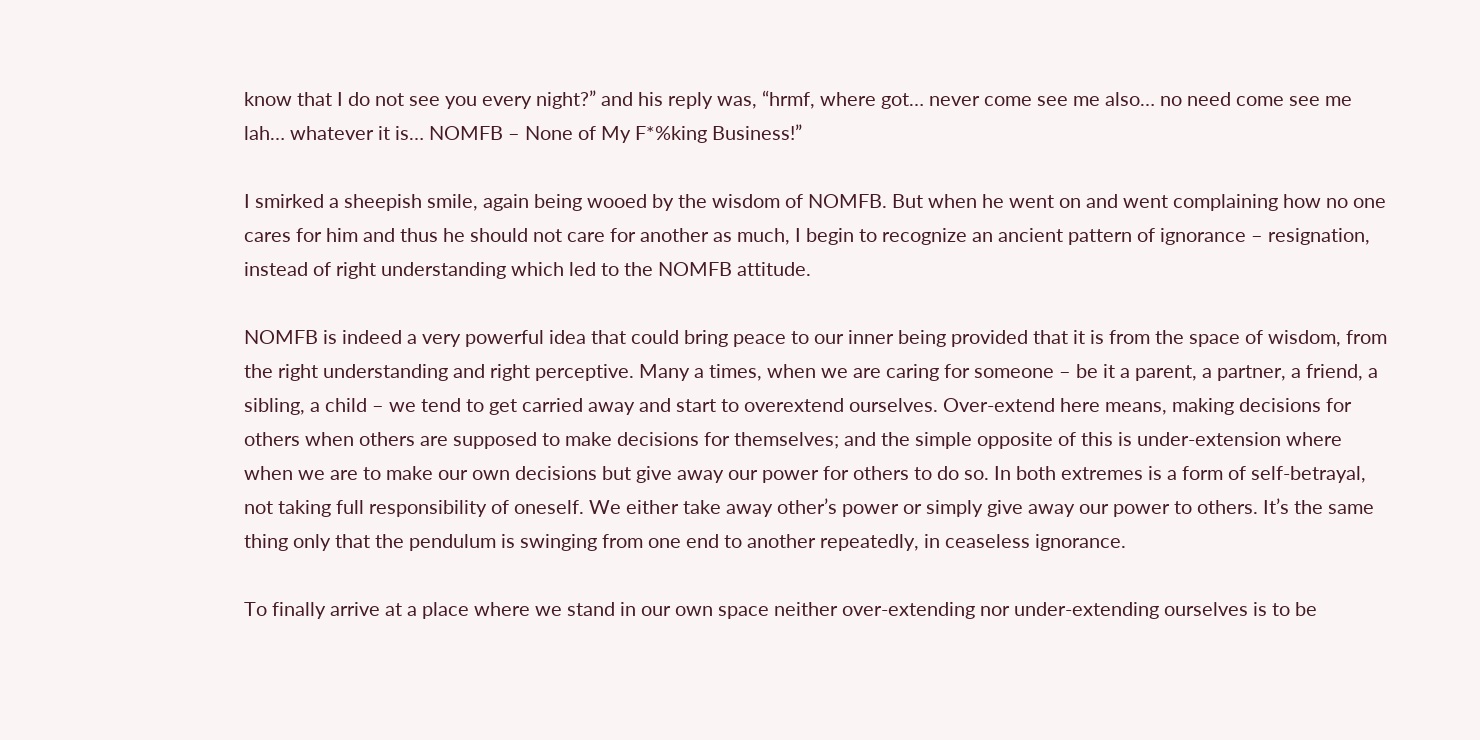know that I do not see you every night?” and his reply was, “hrmf, where got… never come see me also… no need come see me lah… whatever it is… NOMFB – None of My F*%king Business!”

I smirked a sheepish smile, again being wooed by the wisdom of NOMFB. But when he went on and went complaining how no one cares for him and thus he should not care for another as much, I begin to recognize an ancient pattern of ignorance – resignation, instead of right understanding which led to the NOMFB attitude.

NOMFB is indeed a very powerful idea that could bring peace to our inner being provided that it is from the space of wisdom, from the right understanding and right perceptive. Many a times, when we are caring for someone – be it a parent, a partner, a friend, a sibling, a child – we tend to get carried away and start to overextend ourselves. Over-extend here means, making decisions for others when others are supposed to make decisions for themselves; and the simple opposite of this is under-extension where when we are to make our own decisions but give away our power for others to do so. In both extremes is a form of self-betrayal, not taking full responsibility of oneself. We either take away other’s power or simply give away our power to others. It’s the same thing only that the pendulum is swinging from one end to another repeatedly, in ceaseless ignorance.

To finally arrive at a place where we stand in our own space neither over-extending nor under-extending ourselves is to be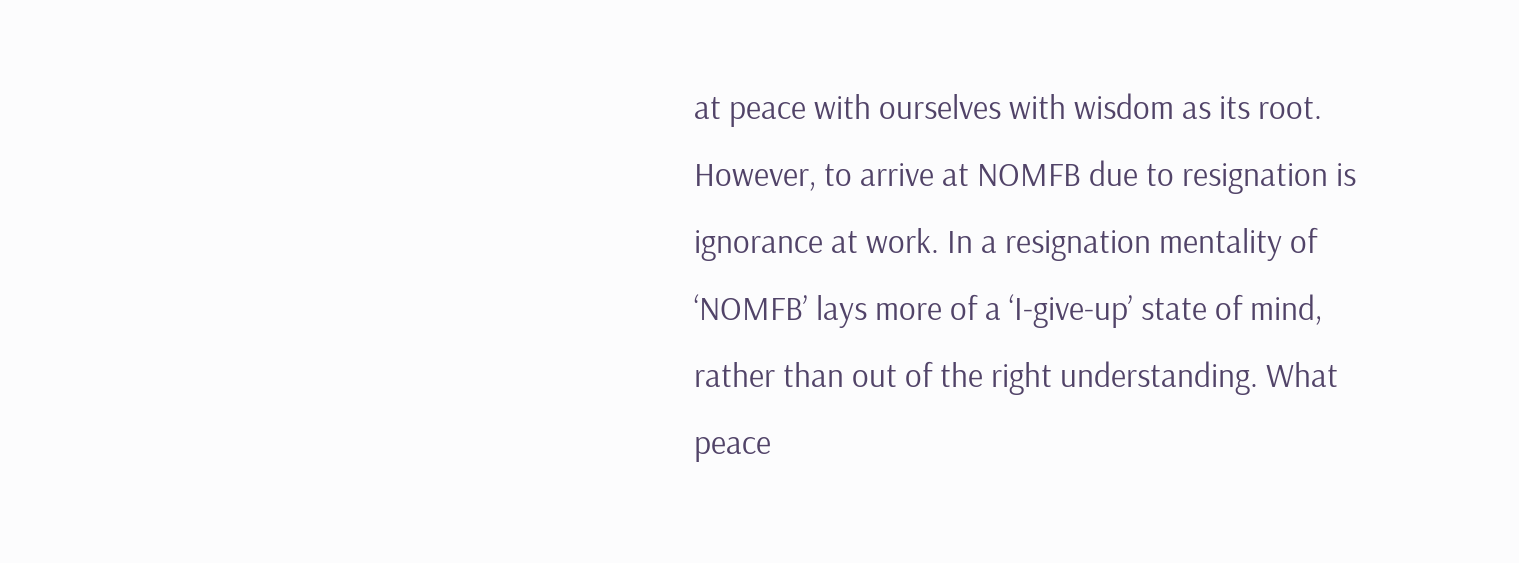at peace with ourselves with wisdom as its root. However, to arrive at NOMFB due to resignation is ignorance at work. In a resignation mentality of ‘NOMFB’ lays more of a ‘I-give-up’ state of mind, rather than out of the right understanding. What peace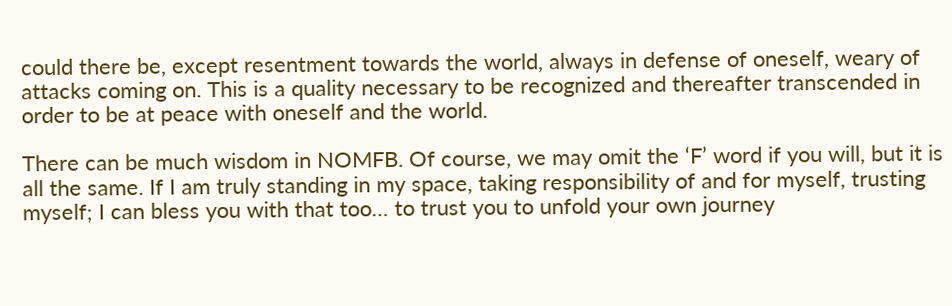could there be, except resentment towards the world, always in defense of oneself, weary of attacks coming on. This is a quality necessary to be recognized and thereafter transcended in order to be at peace with oneself and the world.

There can be much wisdom in NOMFB. Of course, we may omit the ‘F’ word if you will, but it is all the same. If I am truly standing in my space, taking responsibility of and for myself, trusting myself; I can bless you with that too… to trust you to unfold your own journey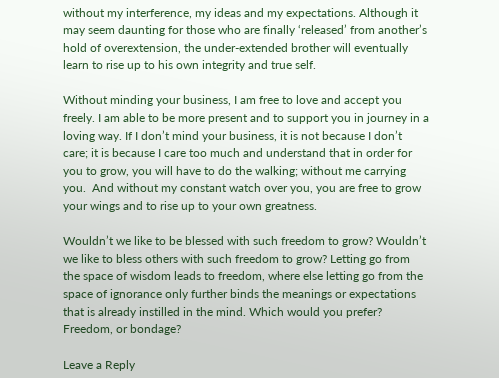without my interference, my ideas and my expectations. Although it may seem daunting for those who are finally ‘released’ from another’s hold of overextension, the under-extended brother will eventually learn to rise up to his own integrity and true self.

Without minding your business, I am free to love and accept you freely. I am able to be more present and to support you in journey in a loving way. If I don’t mind your business, it is not because I don’t care; it is because I care too much and understand that in order for you to grow, you will have to do the walking; without me carrying you.  And without my constant watch over you, you are free to grow your wings and to rise up to your own greatness.

Wouldn’t we like to be blessed with such freedom to grow? Wouldn’t we like to bless others with such freedom to grow? Letting go from the space of wisdom leads to freedom, where else letting go from the space of ignorance only further binds the meanings or expectations that is already instilled in the mind. Which would you prefer? Freedom, or bondage?

Leave a Reply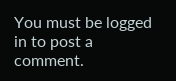You must be logged in to post a comment.